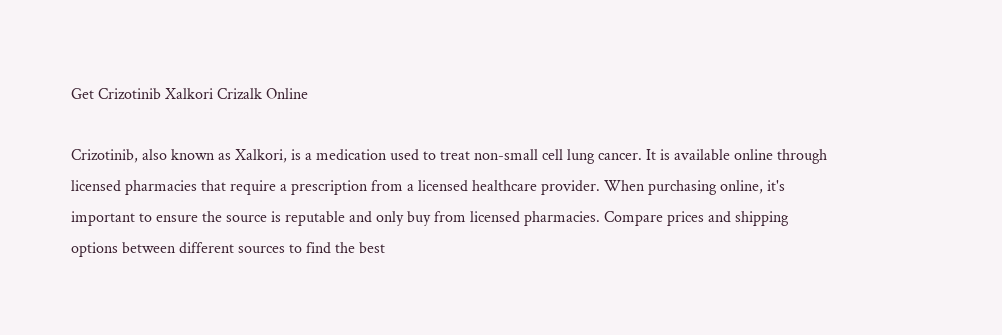Get Crizotinib Xalkori Crizalk Online

Crizotinib, also known as Xalkori, is a medication used to treat non-small cell lung cancer. It is available online through licensed pharmacies that require a prescription from a licensed healthcare provider. When purchasing online, it's important to ensure the source is reputable and only buy from licensed pharmacies. Compare prices and shipping options between different sources to find the best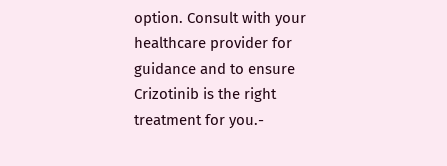option. Consult with your healthcare provider for guidance and to ensure Crizotinib is the right treatment for you.-